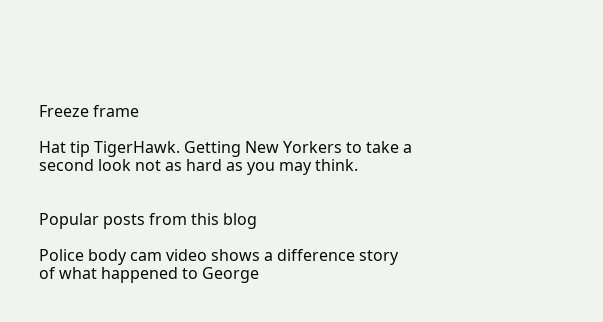Freeze frame

Hat tip TigerHawk. Getting New Yorkers to take a second look not as hard as you may think.


Popular posts from this blog

Police body cam video shows a difference story of what happened to George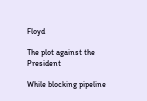Floyd

The plot against the President

While blocking pipeline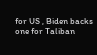for US , Biden backs one for Taliban